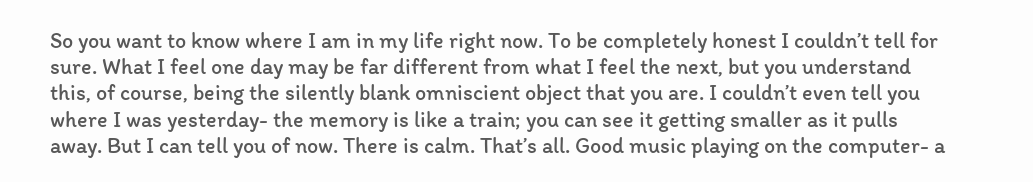So you want to know where I am in my life right now. To be completely honest I couldn’t tell for sure. What I feel one day may be far different from what I feel the next, but you understand this, of course, being the silently blank omniscient object that you are. I couldn’t even tell you where I was yesterday- the memory is like a train; you can see it getting smaller as it pulls away. But I can tell you of now. There is calm. That’s all. Good music playing on the computer- a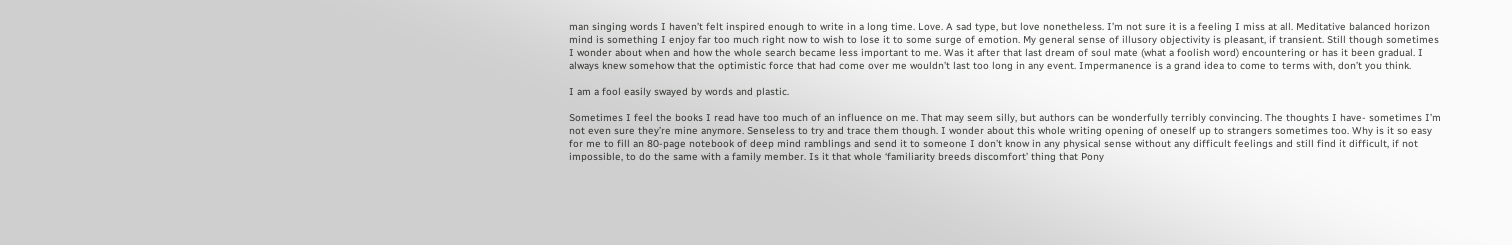man singing words I haven’t felt inspired enough to write in a long time. Love. A sad type, but love nonetheless. I’m not sure it is a feeling I miss at all. Meditative balanced horizon mind is something I enjoy far too much right now to wish to lose it to some surge of emotion. My general sense of illusory objectivity is pleasant, if transient. Still though sometimes I wonder about when and how the whole search became less important to me. Was it after that last dream of soul mate (what a foolish word) encountering or has it been gradual. I always knew somehow that the optimistic force that had come over me wouldn’t last too long in any event. Impermanence is a grand idea to come to terms with, don’t you think.

I am a fool easily swayed by words and plastic.

Sometimes I feel the books I read have too much of an influence on me. That may seem silly, but authors can be wonderfully terribly convincing. The thoughts I have- sometimes I’m not even sure they’re mine anymore. Senseless to try and trace them though. I wonder about this whole writing opening of oneself up to strangers sometimes too. Why is it so easy for me to fill an 80-page notebook of deep mind ramblings and send it to someone I don’t know in any physical sense without any difficult feelings and still find it difficult, if not impossible, to do the same with a family member. Is it that whole ‘familiarity breeds discomfort’ thing that Pony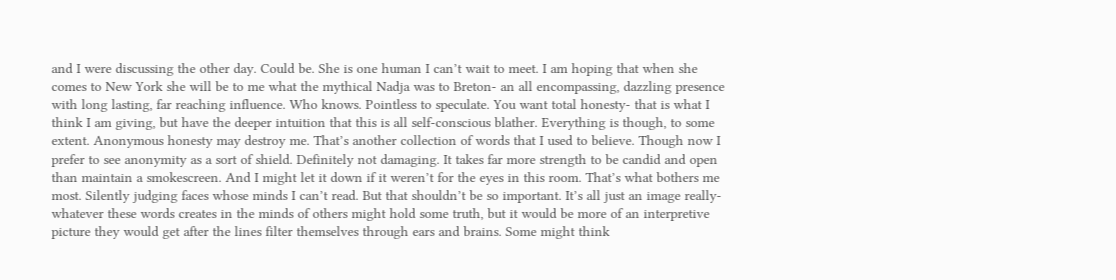and I were discussing the other day. Could be. She is one human I can’t wait to meet. I am hoping that when she comes to New York she will be to me what the mythical Nadja was to Breton- an all encompassing, dazzling presence with long lasting, far reaching influence. Who knows. Pointless to speculate. You want total honesty- that is what I think I am giving, but have the deeper intuition that this is all self-conscious blather. Everything is though, to some extent. Anonymous honesty may destroy me. That’s another collection of words that I used to believe. Though now I prefer to see anonymity as a sort of shield. Definitely not damaging. It takes far more strength to be candid and open than maintain a smokescreen. And I might let it down if it weren’t for the eyes in this room. That’s what bothers me most. Silently judging faces whose minds I can’t read. But that shouldn’t be so important. It’s all just an image really- whatever these words creates in the minds of others might hold some truth, but it would be more of an interpretive picture they would get after the lines filter themselves through ears and brains. Some might think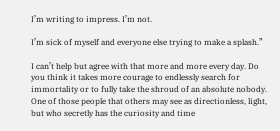I’m writing to impress. I’m not.

I’m sick of myself and everyone else trying to make a splash.”

I can’t help but agree with that more and more every day. Do you think it takes more courage to endlessly search for immortality or to fully take the shroud of an absolute nobody. One of those people that others may see as directionless, light, but who secretly has the curiosity and time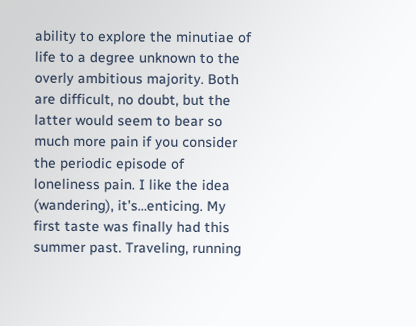ability to explore the minutiae of life to a degree unknown to the overly ambitious majority. Both are difficult, no doubt, but the latter would seem to bear so much more pain if you consider the periodic episode of loneliness pain. I like the idea (wandering), it’s…enticing. My first taste was finally had this summer past. Traveling, running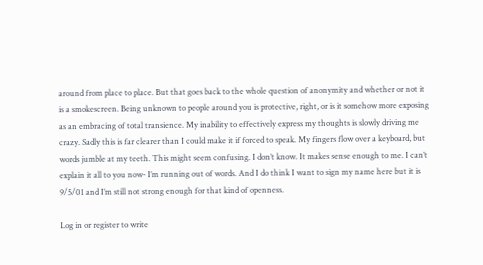around from place to place. But that goes back to the whole question of anonymity and whether or not it is a smokescreen. Being unknown to people around you is protective, right, or is it somehow more exposing as an embracing of total transience. My inability to effectively express my thoughts is slowly driving me crazy. Sadly this is far clearer than I could make it if forced to speak. My fingers flow over a keyboard, but words jumble at my teeth. This might seem confusing. I don’t know. It makes sense enough to me. I can’t explain it all to you now- I’m running out of words. And I do think I want to sign my name here but it is 9/5/01 and I’m still not strong enough for that kind of openness.

Log in or register to write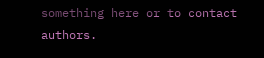something here or to contact authors.